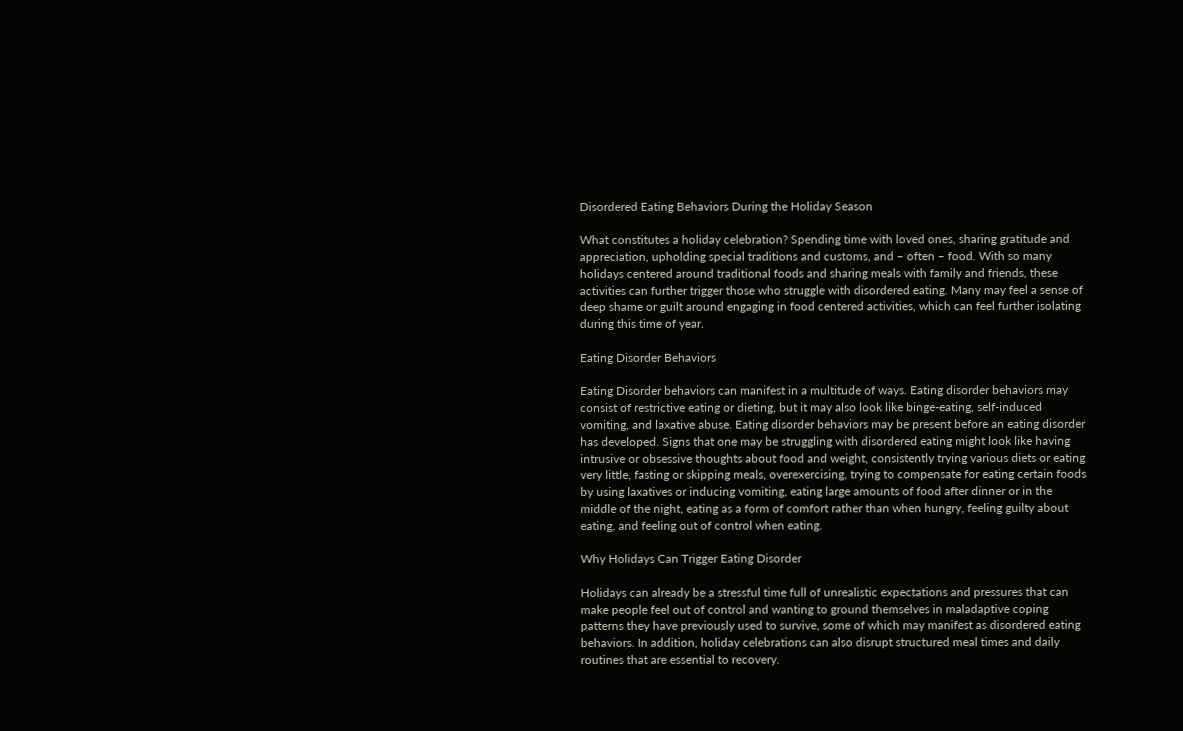Disordered Eating Behaviors During the Holiday Season

What constitutes a holiday celebration? Spending time with loved ones, sharing gratitude and appreciation, upholding special traditions and customs, and – often – food. With so many holidays centered around traditional foods and sharing meals with family and friends, these activities can further trigger those who struggle with disordered eating. Many may feel a sense of deep shame or guilt around engaging in food centered activities, which can feel further isolating during this time of year.

Eating Disorder Behaviors

Eating Disorder behaviors can manifest in a multitude of ways. Eating disorder behaviors may consist of restrictive eating or dieting, but it may also look like binge-eating, self-induced vomiting, and laxative abuse. Eating disorder behaviors may be present before an eating disorder has developed. Signs that one may be struggling with disordered eating might look like having intrusive or obsessive thoughts about food and weight, consistently trying various diets or eating very little, fasting or skipping meals, overexercising, trying to compensate for eating certain foods by using laxatives or inducing vomiting, eating large amounts of food after dinner or in the middle of the night, eating as a form of comfort rather than when hungry, feeling guilty about eating, and feeling out of control when eating.

Why Holidays Can Trigger Eating Disorder

Holidays can already be a stressful time full of unrealistic expectations and pressures that can make people feel out of control and wanting to ground themselves in maladaptive coping patterns they have previously used to survive, some of which may manifest as disordered eating behaviors. In addition, holiday celebrations can also disrupt structured meal times and daily routines that are essential to recovery.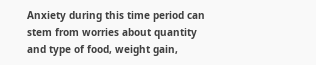Anxiety during this time period can stem from worries about quantity and type of food, weight gain,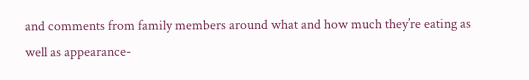and comments from family members around what and how much they’re eating as well as appearance-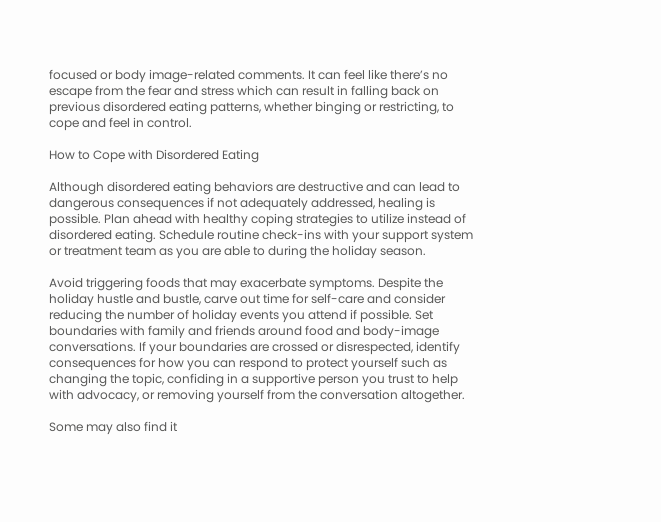focused or body image-related comments. It can feel like there’s no escape from the fear and stress which can result in falling back on previous disordered eating patterns, whether binging or restricting, to cope and feel in control.

How to Cope with Disordered Eating

Although disordered eating behaviors are destructive and can lead to dangerous consequences if not adequately addressed, healing is possible. Plan ahead with healthy coping strategies to utilize instead of disordered eating. Schedule routine check-ins with your support system or treatment team as you are able to during the holiday season.

Avoid triggering foods that may exacerbate symptoms. Despite the holiday hustle and bustle, carve out time for self-care and consider reducing the number of holiday events you attend if possible. Set boundaries with family and friends around food and body-image conversations. If your boundaries are crossed or disrespected, identify consequences for how you can respond to protect yourself such as changing the topic, confiding in a supportive person you trust to help with advocacy, or removing yourself from the conversation altogether.

Some may also find it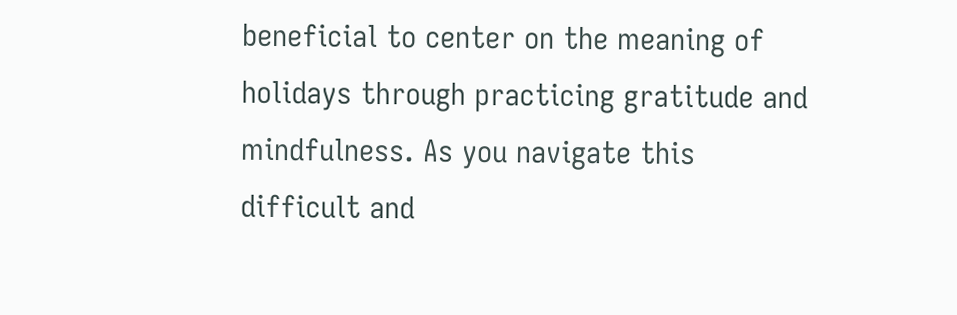beneficial to center on the meaning of holidays through practicing gratitude and mindfulness. As you navigate this difficult and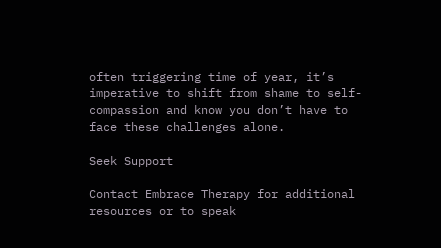often triggering time of year, it’s imperative to shift from shame to self-compassion and know you don’t have to face these challenges alone.

Seek Support

Contact Embrace Therapy for additional resources or to speak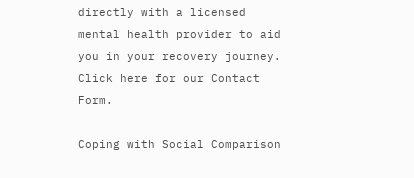directly with a licensed mental health provider to aid you in your recovery journey. Click here for our Contact Form.

Coping with Social Comparison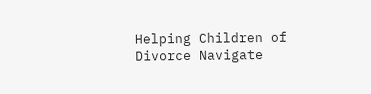Helping Children of Divorce Navigate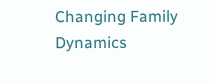Changing Family Dynamics